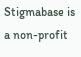Stigmabase is a non-profit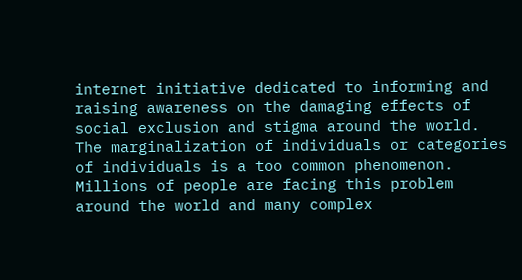internet initiative dedicated to informing and raising awareness on the damaging effects of social exclusion and stigma around the world. The marginalization of individuals or categories of individuals is a too common phenomenon. Millions of people are facing this problem around the world and many complex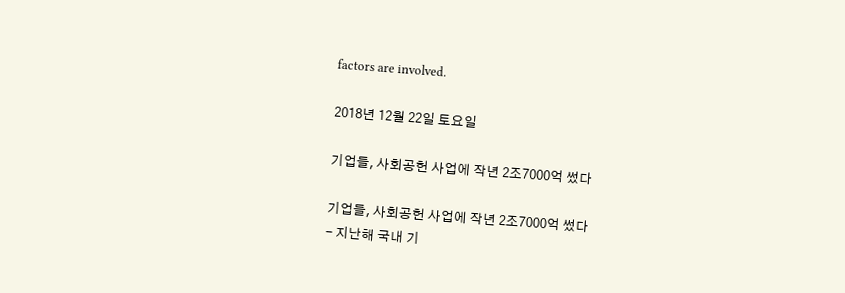factors are involved.

2018년 12월 22일 토요일

기업들, 사회공헌 사업에 작년 2조7000억 썼다

기업들, 사회공헌 사업에 작년 2조7000억 썼다
- 지난해 국내 기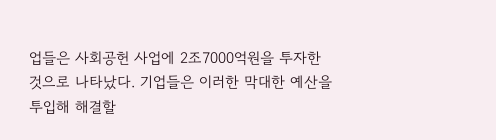업들은 사회공헌 사업에 2조7000억원을 투자한 것으로 나타났다. 기업들은 이러한 막대한 예산을 투입해 해결할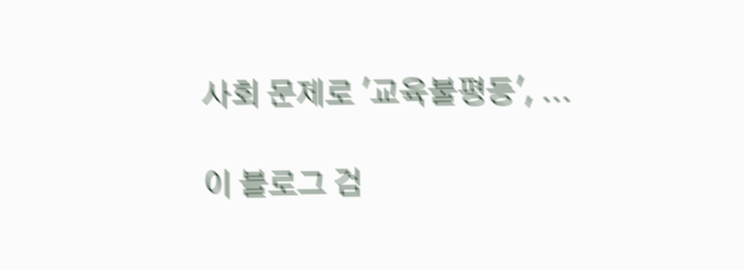사회 문제로 '교육불평등', ...

이 블로그 검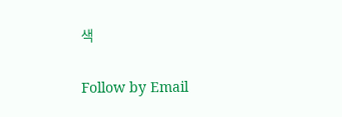색

Follow by Email